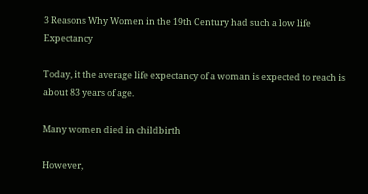3 Reasons Why Women in the 19th Century had such a low life Expectancy

Today, it the average life expectancy of a woman is expected to reach is about 83 years of age.

Many women died in childbirth

However,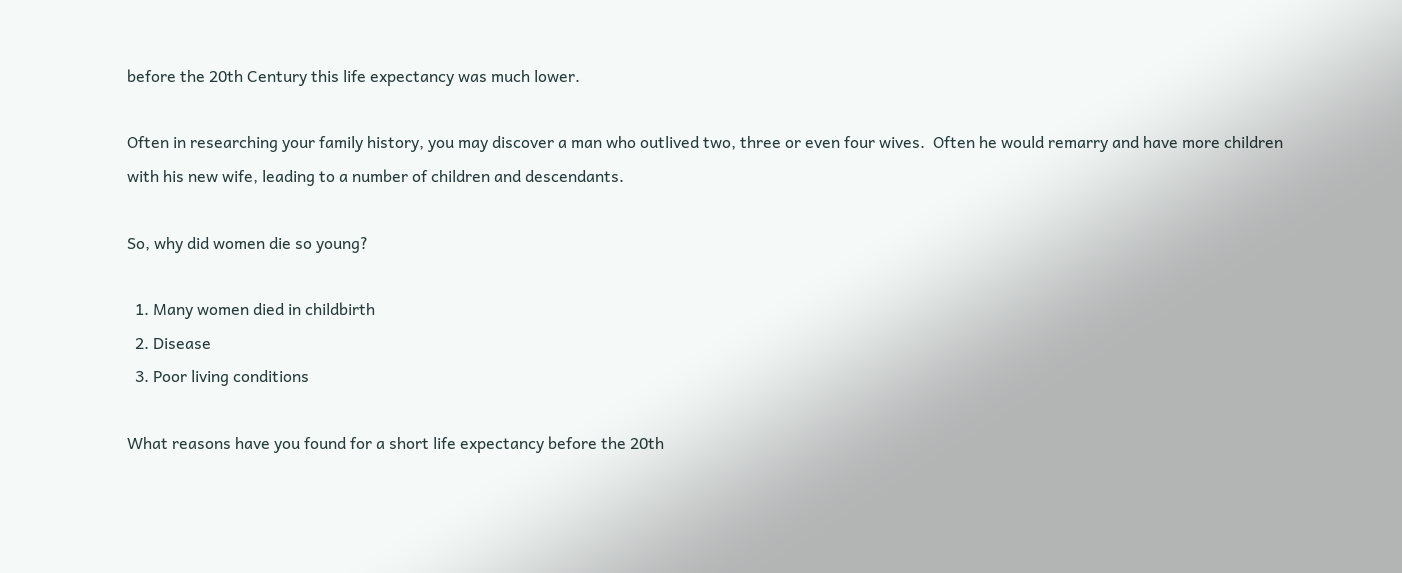before the 20th Century this life expectancy was much lower.

Often in researching your family history, you may discover a man who outlived two, three or even four wives.  Often he would remarry and have more children with his new wife, leading to a number of children and descendants.

So, why did women die so young?

  1. Many women died in childbirth
  2. Disease
  3. Poor living conditions

What reasons have you found for a short life expectancy before the 20th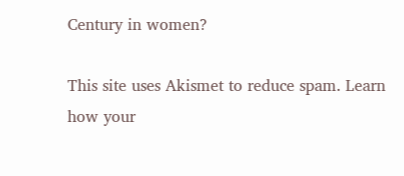Century in women?

This site uses Akismet to reduce spam. Learn how your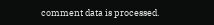comment data is processed.